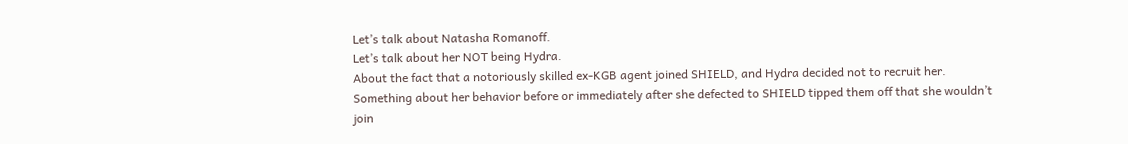Let’s talk about Natasha Romanoff.
Let’s talk about her NOT being Hydra.
About the fact that a notoriously skilled ex-KGB agent joined SHIELD, and Hydra decided not to recruit her.
Something about her behavior before or immediately after she defected to SHIELD tipped them off that she wouldn’t join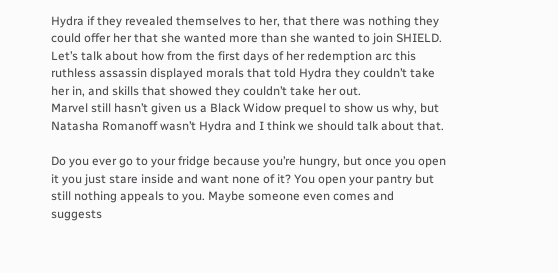Hydra if they revealed themselves to her, that there was nothing they could offer her that she wanted more than she wanted to join SHIELD.
Let’s talk about how from the first days of her redemption arc this ruthless assassin displayed morals that told Hydra they couldn’t take her in, and skills that showed they couldn’t take her out.
Marvel still hasn’t given us a Black Widow prequel to show us why, but Natasha Romanoff wasn’t Hydra and I think we should talk about that.

Do you ever go to your fridge because you’re hungry, but once you open it you just stare inside and want none of it? You open your pantry but still nothing appeals to you. Maybe someone even comes and suggests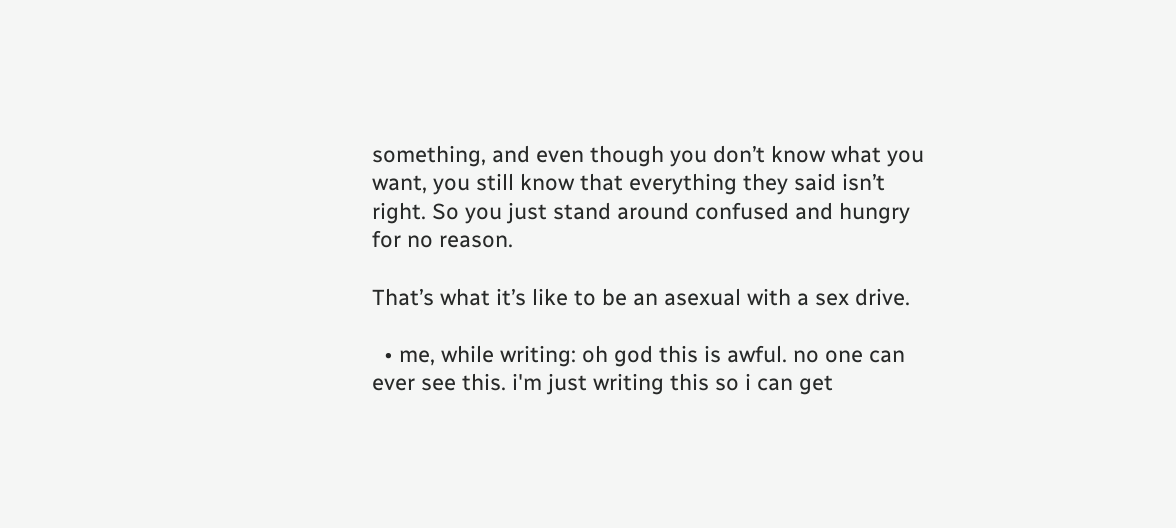something, and even though you don’t know what you want, you still know that everything they said isn’t right. So you just stand around confused and hungry for no reason.

That’s what it’s like to be an asexual with a sex drive.

  • me, while writing: oh god this is awful. no one can ever see this. i'm just writing this so i can get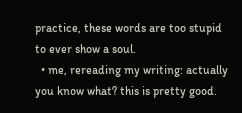practice, these words are too stupid to ever show a soul.
  • me, rereading my writing: actually you know what? this is pretty good.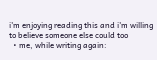i'm enjoying reading this and i'm willing to believe someone else could too
  • me, while writing again: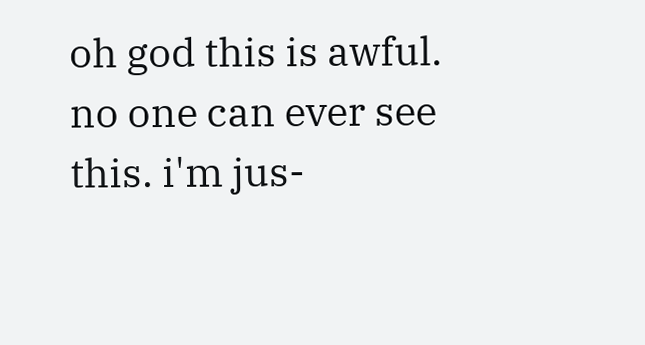oh god this is awful. no one can ever see this. i'm jus-